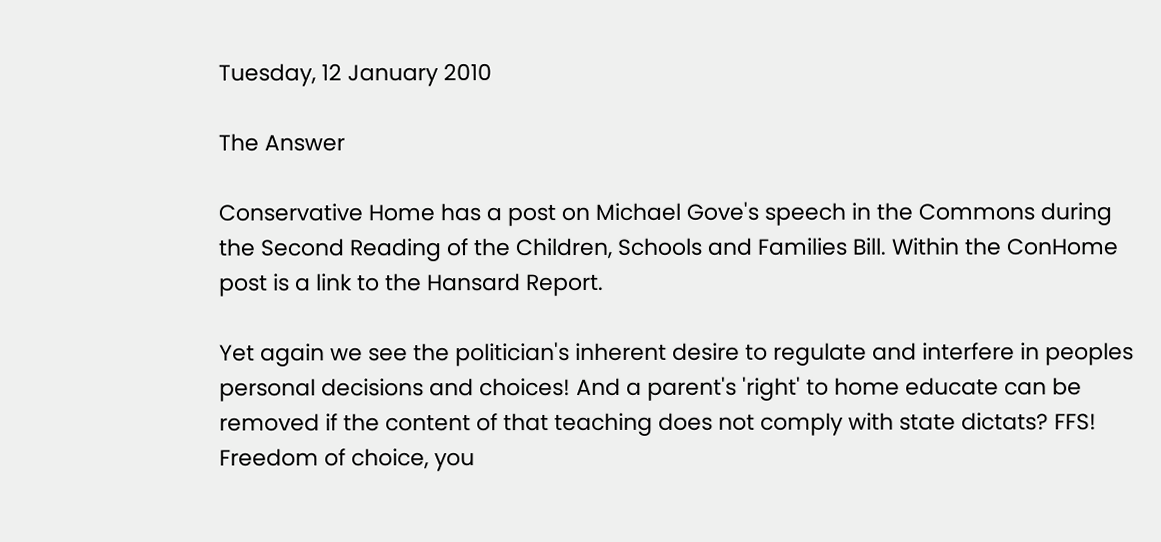Tuesday, 12 January 2010

The Answer

Conservative Home has a post on Michael Gove's speech in the Commons during the Second Reading of the Children, Schools and Families Bill. Within the ConHome post is a link to the Hansard Report.

Yet again we see the politician's inherent desire to regulate and interfere in peoples personal decisions and choices! And a parent's 'right' to home educate can be removed if the content of that teaching does not comply with state dictats? FFS! Freedom of choice, you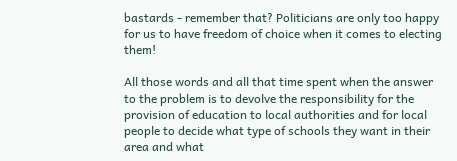bastards - remember that? Politicians are only too happy for us to have freedom of choice when it comes to electing them!

All those words and all that time spent when the answer to the problem is to devolve the responsibility for the provision of education to local authorities and for local people to decide what type of schools they want in their area and what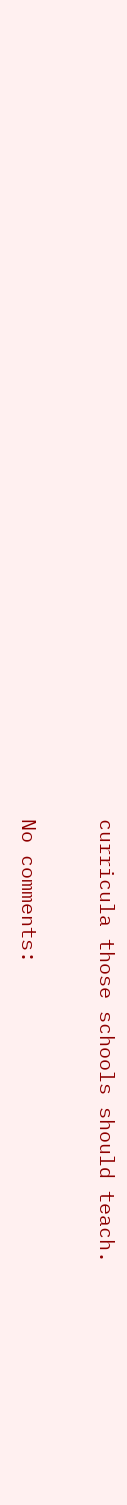curricula those schools should teach.


No comments: